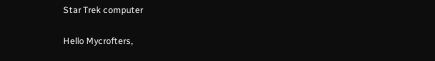Star Trek computer

Hello Mycrofters,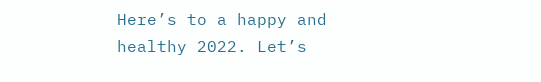Here’s to a happy and healthy 2022. Let’s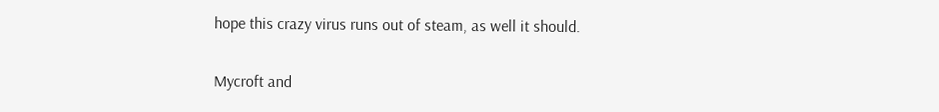hope this crazy virus runs out of steam, as well it should.

Mycroft and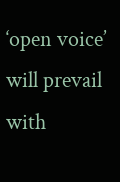‘open voice’ will prevail with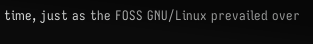time, just as the FOSS GNU/Linux prevailed over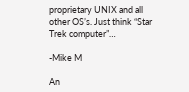proprietary UNIX and all other OS’s. Just think “Star Trek computer”…

-Mike M

An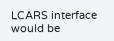LCARS interface would be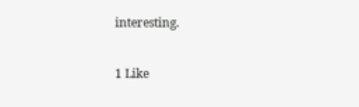interesting.

1 Like